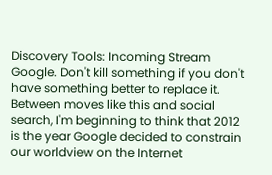Discovery Tools: Incoming Stream
Google. Don't kill something if you don't have something better to replace it. Between moves like this and social search, I'm beginning to think that 2012 is the year Google decided to constrain our worldview on the Internet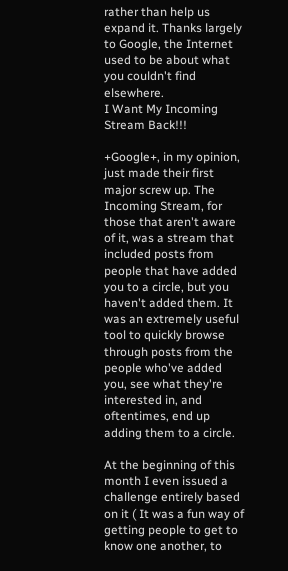rather than help us expand it. Thanks largely to Google, the Internet used to be about what you couldn't find elsewhere.
I Want My Incoming Stream Back!!!

+Google+, in my opinion, just made their first major screw up. The Incoming Stream, for those that aren't aware of it, was a stream that included posts from people that have added you to a circle, but you haven't added them. It was an extremely useful tool to quickly browse through posts from the people who've added you, see what they're interested in, and oftentimes, end up adding them to a circle.

At the beginning of this month I even issued a challenge entirely based on it ( It was a fun way of getting people to get to know one another, to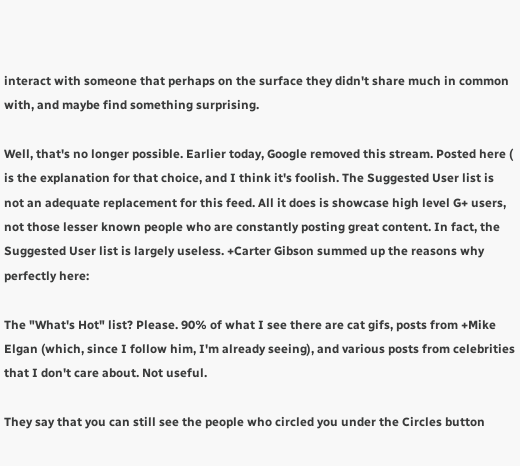interact with someone that perhaps on the surface they didn't share much in common with, and maybe find something surprising.

Well, that's no longer possible. Earlier today, Google removed this stream. Posted here ( is the explanation for that choice, and I think it's foolish. The Suggested User list is not an adequate replacement for this feed. All it does is showcase high level G+ users, not those lesser known people who are constantly posting great content. In fact, the Suggested User list is largely useless. +Carter Gibson summed up the reasons why perfectly here:

The "What's Hot" list? Please. 90% of what I see there are cat gifs, posts from +Mike Elgan (which, since I follow him, I'm already seeing), and various posts from celebrities that I don't care about. Not useful.

They say that you can still see the people who circled you under the Circles button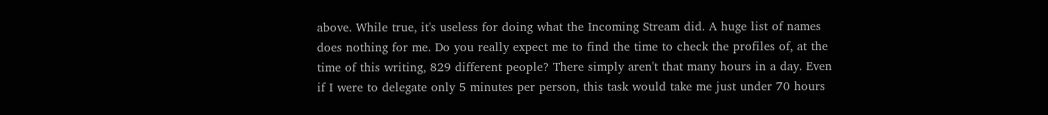above. While true, it's useless for doing what the Incoming Stream did. A huge list of names does nothing for me. Do you really expect me to find the time to check the profiles of, at the time of this writing, 829 different people? There simply aren't that many hours in a day. Even if I were to delegate only 5 minutes per person, this task would take me just under 70 hours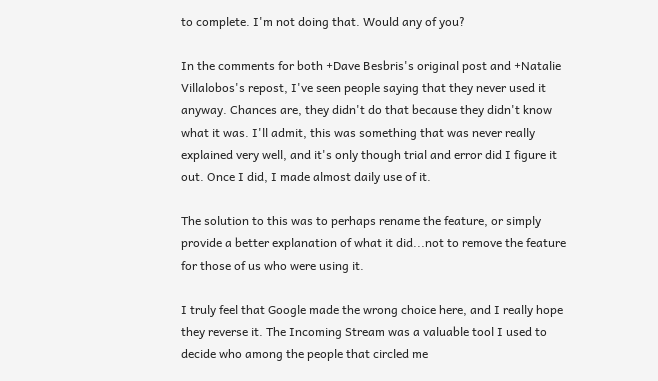to complete. I'm not doing that. Would any of you?

In the comments for both +Dave Besbris's original post and +Natalie Villalobos's repost, I've seen people saying that they never used it anyway. Chances are, they didn't do that because they didn't know what it was. I'll admit, this was something that was never really explained very well, and it's only though trial and error did I figure it out. Once I did, I made almost daily use of it.

The solution to this was to perhaps rename the feature, or simply provide a better explanation of what it did...not to remove the feature for those of us who were using it.

I truly feel that Google made the wrong choice here, and I really hope they reverse it. The Incoming Stream was a valuable tool I used to decide who among the people that circled me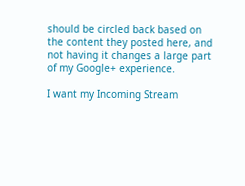should be circled back based on the content they posted here, and not having it changes a large part of my Google+ experience.

I want my Incoming Stream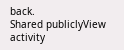back.
Shared publiclyView activity